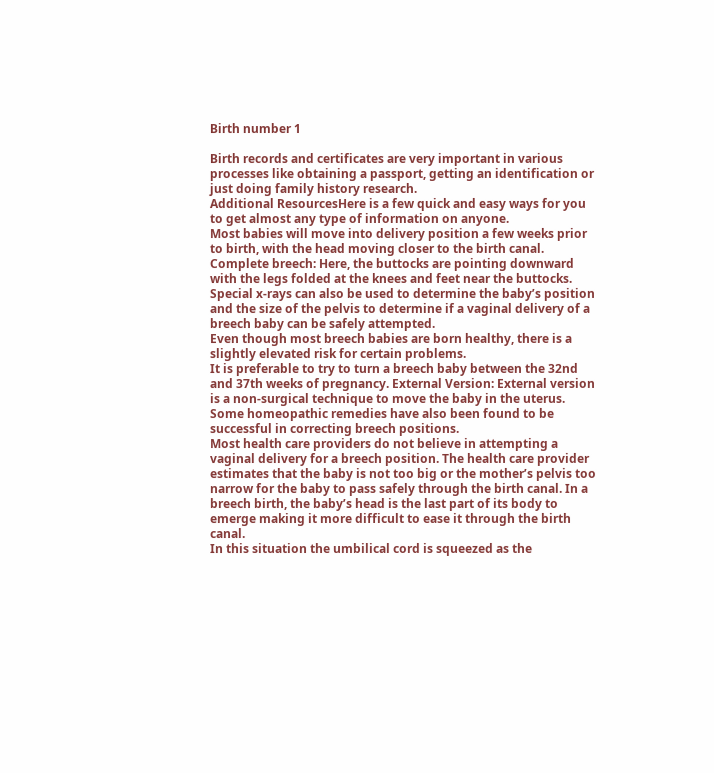Birth number 1

Birth records and certificates are very important in various processes like obtaining a passport, getting an identification or just doing family history research.
Additional ResourcesHere is a few quick and easy ways for you to get almost any type of information on anyone.
Most babies will move into delivery position a few weeks prior to birth, with the head moving closer to the birth canal.
Complete breech: Here, the buttocks are pointing downward with the legs folded at the knees and feet near the buttocks. Special x-rays can also be used to determine the baby’s position and the size of the pelvis to determine if a vaginal delivery of a breech baby can be safely attempted.
Even though most breech babies are born healthy, there is a slightly elevated risk for certain problems.
It is preferable to try to turn a breech baby between the 32nd and 37th weeks of pregnancy. External Version: External version is a non-surgical technique to move the baby in the uterus. Some homeopathic remedies have also been found to be successful in correcting breech positions.
Most health care providers do not believe in attempting a vaginal delivery for a breech position. The health care provider estimates that the baby is not too big or the mother’s pelvis too narrow for the baby to pass safely through the birth canal. In a breech birth, the baby’s head is the last part of its body to emerge making it more difficult to ease it through the birth canal.
In this situation the umbilical cord is squeezed as the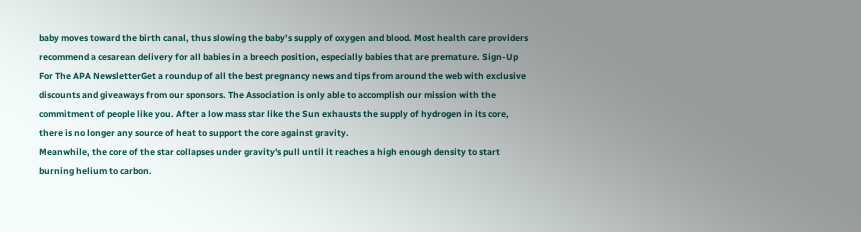baby moves toward the birth canal, thus slowing the baby’s supply of oxygen and blood. Most health care providers recommend a cesarean delivery for all babies in a breech position, especially babies that are premature. Sign-Up For The APA NewsletterGet a roundup of all the best pregnancy news and tips from around the web with exclusive discounts and giveaways from our sponsors. The Association is only able to accomplish our mission with the commitment of people like you. After a low mass star like the Sun exhausts the supply of hydrogen in its core, there is no longer any source of heat to support the core against gravity.
Meanwhile, the core of the star collapses under gravity's pull until it reaches a high enough density to start burning helium to carbon.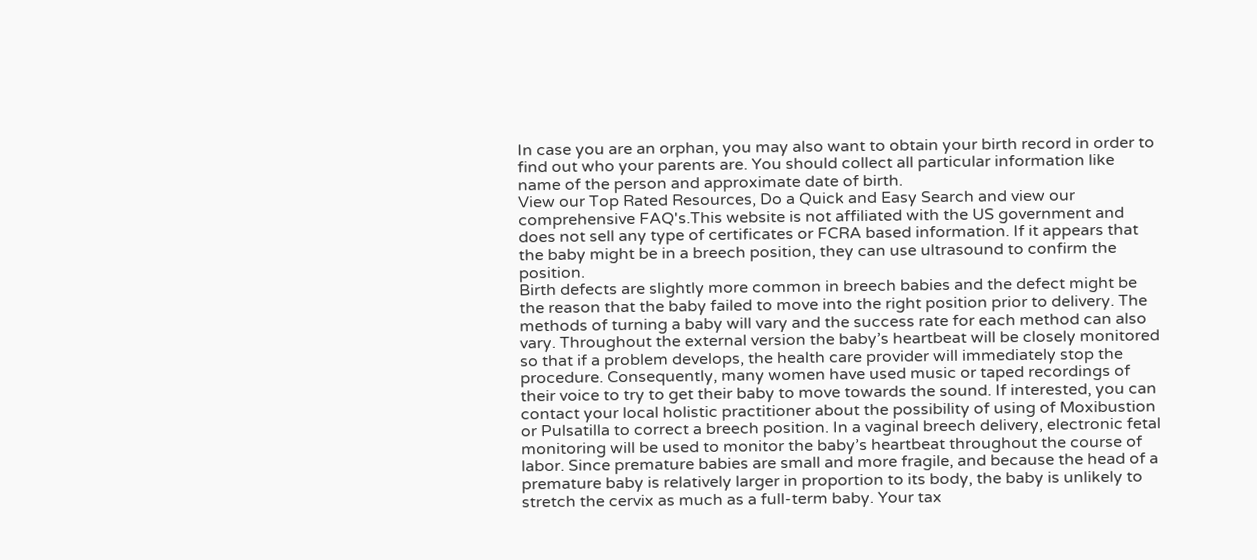In case you are an orphan, you may also want to obtain your birth record in order to find out who your parents are. You should collect all particular information like name of the person and approximate date of birth.
View our Top Rated Resources, Do a Quick and Easy Search and view our comprehensive FAQ's.This website is not affiliated with the US government and does not sell any type of certificates or FCRA based information. If it appears that the baby might be in a breech position, they can use ultrasound to confirm the position.
Birth defects are slightly more common in breech babies and the defect might be the reason that the baby failed to move into the right position prior to delivery. The methods of turning a baby will vary and the success rate for each method can also vary. Throughout the external version the baby’s heartbeat will be closely monitored so that if a problem develops, the health care provider will immediately stop the procedure. Consequently, many women have used music or taped recordings of their voice to try to get their baby to move towards the sound. If interested, you can contact your local holistic practitioner about the possibility of using of Moxibustion or Pulsatilla to correct a breech position. In a vaginal breech delivery, electronic fetal monitoring will be used to monitor the baby’s heartbeat throughout the course of labor. Since premature babies are small and more fragile, and because the head of a premature baby is relatively larger in proportion to its body, the baby is unlikely to stretch the cervix as much as a full-term baby. Your tax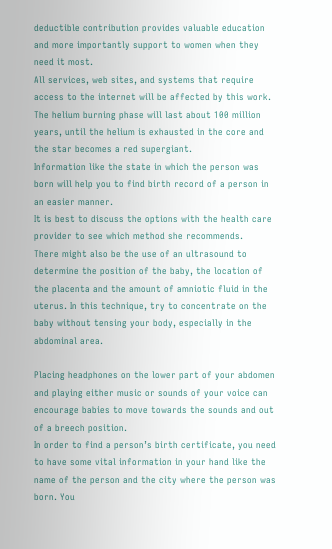deductible contribution provides valuable education and more importantly support to women when they need it most.
All services, web sites, and systems that require access to the internet will be affected by this work. The helium burning phase will last about 100 million years, until the helium is exhausted in the core and the star becomes a red supergiant.
Information like the state in which the person was born will help you to find birth record of a person in an easier manner.
It is best to discuss the options with the health care provider to see which method she recommends.
There might also be the use of an ultrasound to determine the position of the baby, the location of the placenta and the amount of amniotic fluid in the uterus. In this technique, try to concentrate on the baby without tensing your body, especially in the abdominal area.

Placing headphones on the lower part of your abdomen and playing either music or sounds of your voice can encourage babies to move towards the sounds and out of a breech position.
In order to find a person’s birth certificate, you need to have some vital information in your hand like the name of the person and the city where the person was born. You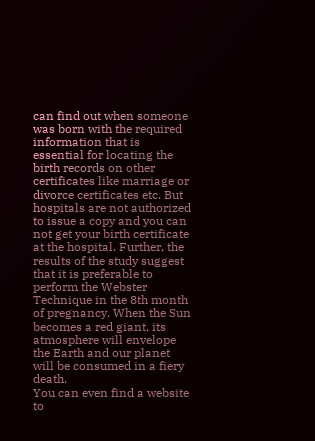can find out when someone was born with the required information that is essential for locating the birth records on other certificates like marriage or divorce certificates etc. But hospitals are not authorized to issue a copy and you can not get your birth certificate at the hospital. Further, the results of the study suggest that it is preferable to perform the Webster Technique in the 8th month of pregnancy. When the Sun becomes a red giant, its atmosphere will envelope the Earth and our planet will be consumed in a fiery death.
You can even find a website to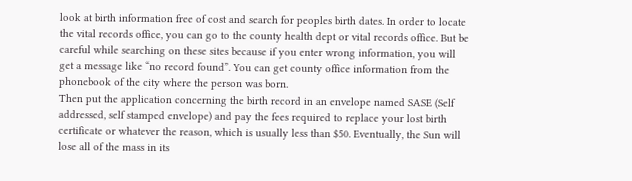look at birth information free of cost and search for peoples birth dates. In order to locate the vital records office, you can go to the county health dept or vital records office. But be careful while searching on these sites because if you enter wrong information, you will get a message like “no record found”. You can get county office information from the phonebook of the city where the person was born.
Then put the application concerning the birth record in an envelope named SASE (Self addressed, self stamped envelope) and pay the fees required to replace your lost birth certificate or whatever the reason, which is usually less than $50. Eventually, the Sun will lose all of the mass in its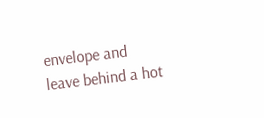envelope and leave behind a hot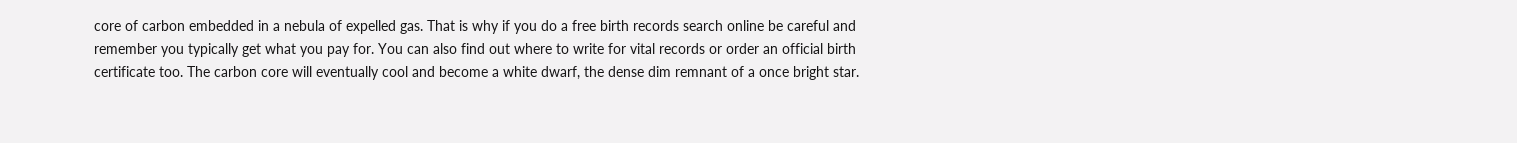core of carbon embedded in a nebula of expelled gas. That is why if you do a free birth records search online be careful and remember you typically get what you pay for. You can also find out where to write for vital records or order an official birth certificate too. The carbon core will eventually cool and become a white dwarf, the dense dim remnant of a once bright star.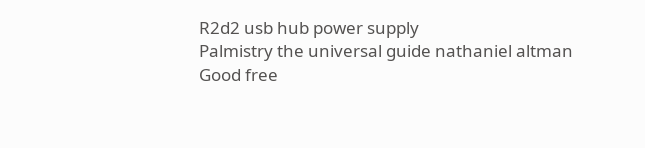R2d2 usb hub power supply
Palmistry the universal guide nathaniel altman
Good free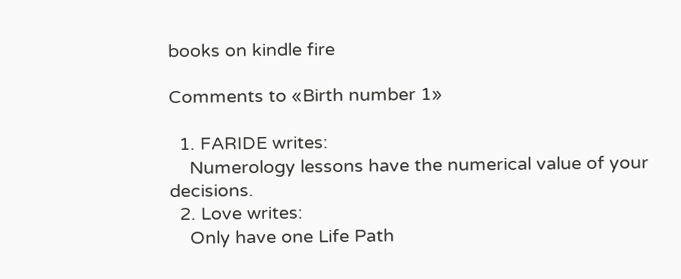books on kindle fire

Comments to «Birth number 1»

  1. FARIDE writes:
    Numerology lessons have the numerical value of your decisions.
  2. Love writes:
    Only have one Life Path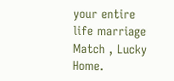your entire life marriage Match , Lucky Home.